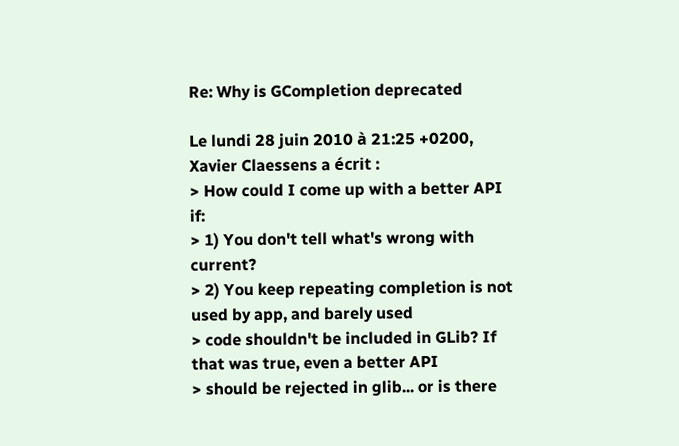Re: Why is GCompletion deprecated

Le lundi 28 juin 2010 à 21:25 +0200, Xavier Claessens a écrit :
> How could I come up with a better API if:
> 1) You don't tell what's wrong with current?
> 2) You keep repeating completion is not used by app, and barely used
> code shouldn't be included in GLib? If that was true, even a better API
> should be rejected in glib... or is there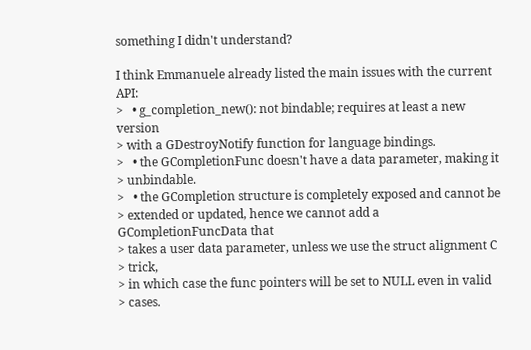something I didn't understand?

I think Emmanuele already listed the main issues with the current API:
>   • g_completion_new(): not bindable; requires at least a new version
> with a GDestroyNotify function for language bindings.
>   • the GCompletionFunc doesn't have a data parameter, making it
> unbindable.
>   • the GCompletion structure is completely exposed and cannot be
> extended or updated, hence we cannot add a GCompletionFuncData that
> takes a user data parameter, unless we use the struct alignment C
> trick,
> in which case the func pointers will be set to NULL even in valid
> cases.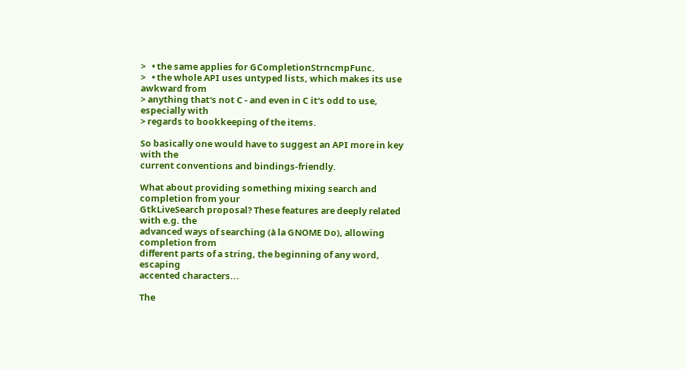>   • the same applies for GCompletionStrncmpFunc.
>   • the whole API uses untyped lists, which makes its use awkward from
> anything that's not C - and even in C it's odd to use, especially with
> regards to bookkeeping of the items.

So basically one would have to suggest an API more in key with the
current conventions and bindings-friendly.

What about providing something mixing search and completion from your
GtkLiveSearch proposal? These features are deeply related with e.g. the
advanced ways of searching (à la GNOME Do), allowing completion from
different parts of a string, the beginning of any word, escaping
accented characters...

The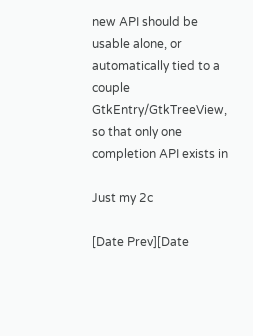new API should be usable alone, or automatically tied to a couple
GtkEntry/GtkTreeView, so that only one completion API exists in

Just my 2c

[Date Prev][Date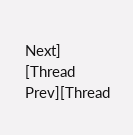Next]   [Thread Prev][Thread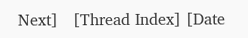Next]   [Thread Index] [Date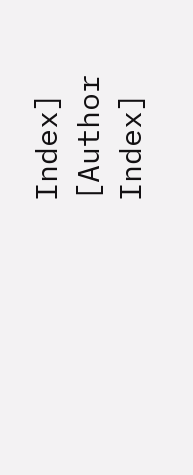Index] [Author Index]